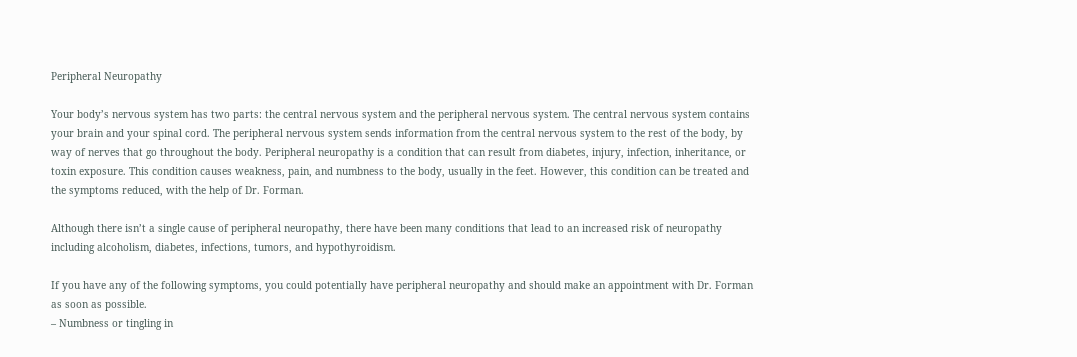Peripheral Neuropathy

Your body’s nervous system has two parts: the central nervous system and the peripheral nervous system. The central nervous system contains your brain and your spinal cord. The peripheral nervous system sends information from the central nervous system to the rest of the body, by way of nerves that go throughout the body. Peripheral neuropathy is a condition that can result from diabetes, injury, infection, inheritance, or toxin exposure. This condition causes weakness, pain, and numbness to the body, usually in the feet. However, this condition can be treated and the symptoms reduced, with the help of Dr. Forman.

Although there isn’t a single cause of peripheral neuropathy, there have been many conditions that lead to an increased risk of neuropathy including alcoholism, diabetes, infections, tumors, and hypothyroidism.

If you have any of the following symptoms, you could potentially have peripheral neuropathy and should make an appointment with Dr. Forman as soon as possible.
– Numbness or tingling in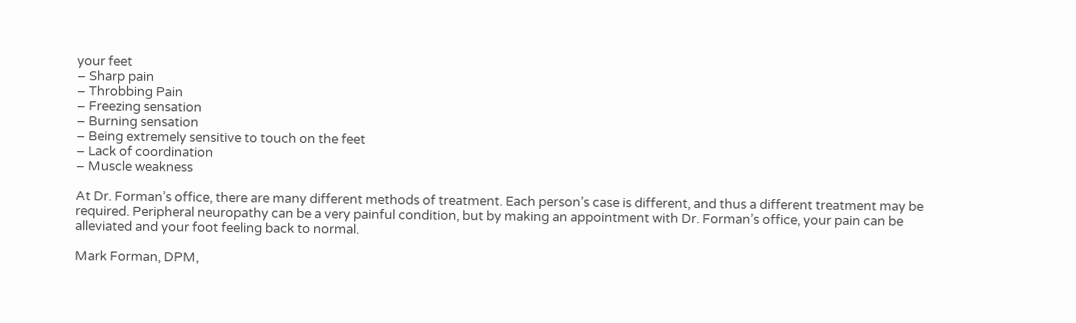your feet
– Sharp pain
– Throbbing Pain
– Freezing sensation
– Burning sensation
– Being extremely sensitive to touch on the feet
– Lack of coordination
– Muscle weakness

At Dr. Forman’s office, there are many different methods of treatment. Each person’s case is different, and thus a different treatment may be required. Peripheral neuropathy can be a very painful condition, but by making an appointment with Dr. Forman’s office, your pain can be alleviated and your foot feeling back to normal.

Mark Forman, DPM,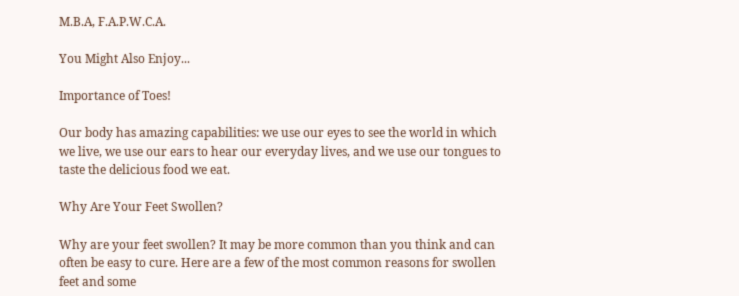M.B.A, F.A.P.W.C.A.

You Might Also Enjoy...

Importance of Toes!

Our body has amazing capabilities: we use our eyes to see the world in which we live, we use our ears to hear our everyday lives, and we use our tongues to taste the delicious food we eat.

Why Are Your Feet Swollen?

Why are your feet swollen? It may be more common than you think and can often be easy to cure. Here are a few of the most common reasons for swollen feet and some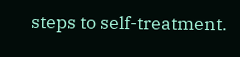steps to self-treatment.